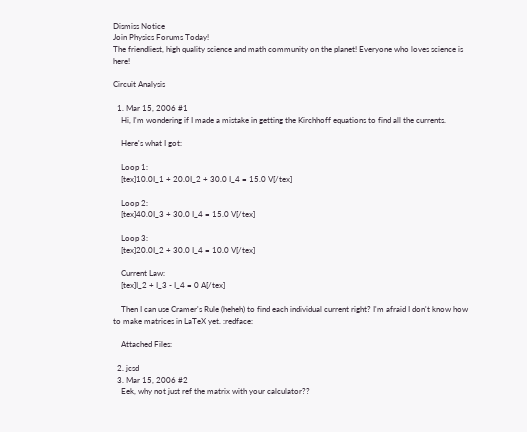Dismiss Notice
Join Physics Forums Today!
The friendliest, high quality science and math community on the planet! Everyone who loves science is here!

Circuit Analysis

  1. Mar 15, 2006 #1
    Hi, I'm wondering if I made a mistake in getting the Kirchhoff equations to find all the currents.

    Here's what I got:

    Loop 1:
    [tex]10.0I_1 + 20.0I_2 + 30.0 I_4 = 15.0 V[/tex]

    Loop 2:
    [tex]40.0I_3 + 30.0 I_4 = 15.0 V[/tex]

    Loop 3:
    [tex]20.0I_2 + 30.0 I_4 = 10.0 V[/tex]

    Current Law:
    [tex]I_2 + I_3 - I_4 = 0 A[/tex]

    Then I can use Cramer's Rule (heheh) to find each individual current right? I'm afraid I don't know how to make matrices in LaTeX yet. :redface:

    Attached Files:

  2. jcsd
  3. Mar 15, 2006 #2
    Eek, why not just ref the matrix with your calculator??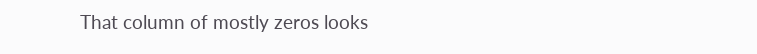That column of mostly zeros looks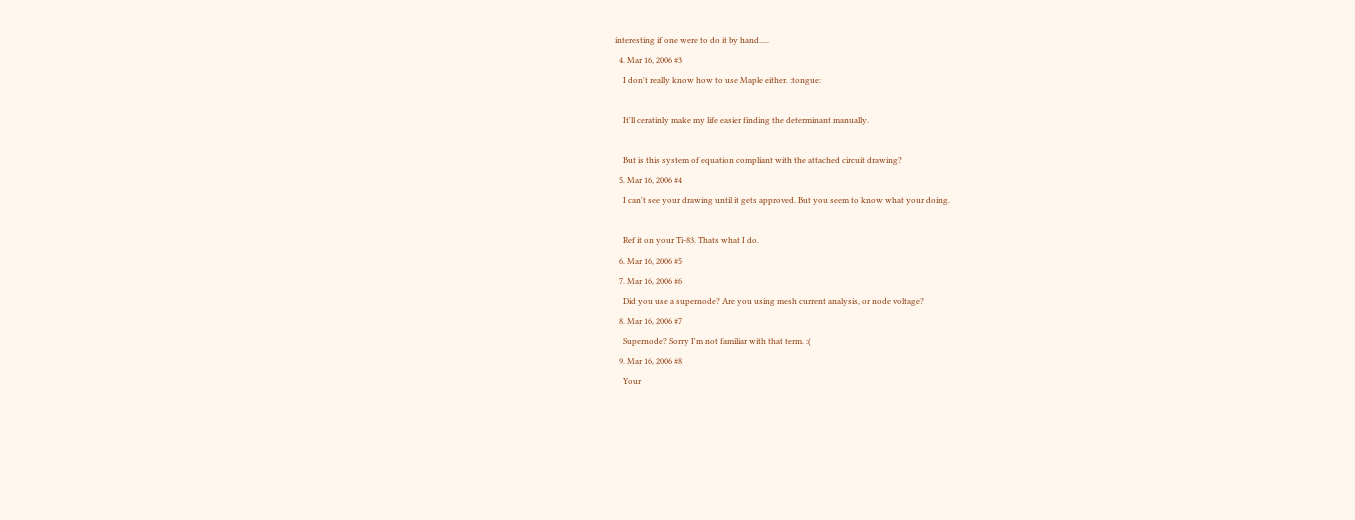interesting if one were to do it by hand.....
  4. Mar 16, 2006 #3
    I don't really know how to use Maple either. :tongue:

    It'll ceratinly make my life easier finding the determinant manually.

    But is this system of equation compliant with the attached circuit drawing?
  5. Mar 16, 2006 #4
    I can't see your drawing until it gets approved. But you seem to know what your doing.

    Ref it on your Ti-83. Thats what I do.
  6. Mar 16, 2006 #5
  7. Mar 16, 2006 #6
    Did you use a supernode? Are you using mesh current analysis, or node voltage?
  8. Mar 16, 2006 #7
    Supernode? Sorry I'm not familiar with that term. :(
  9. Mar 16, 2006 #8
    Your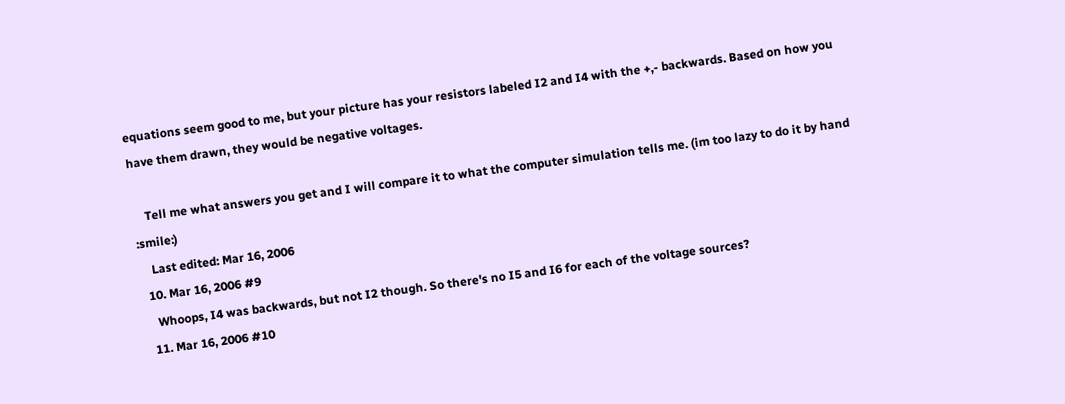equations seem good to me, but your picture has your resistors labeled I2 and I4 with the +,- backwards. Based on how you have them drawn, they would be negative voltages.

    Tell me what answers you get and I will compare it to what the computer simulation tells me. (im too lazy to do it by hand :smile:)
    Last edited: Mar 16, 2006
  10. Mar 16, 2006 #9
    Whoops, I4 was backwards, but not I2 though. So there's no I5 and I6 for each of the voltage sources?
  11. Mar 16, 2006 #10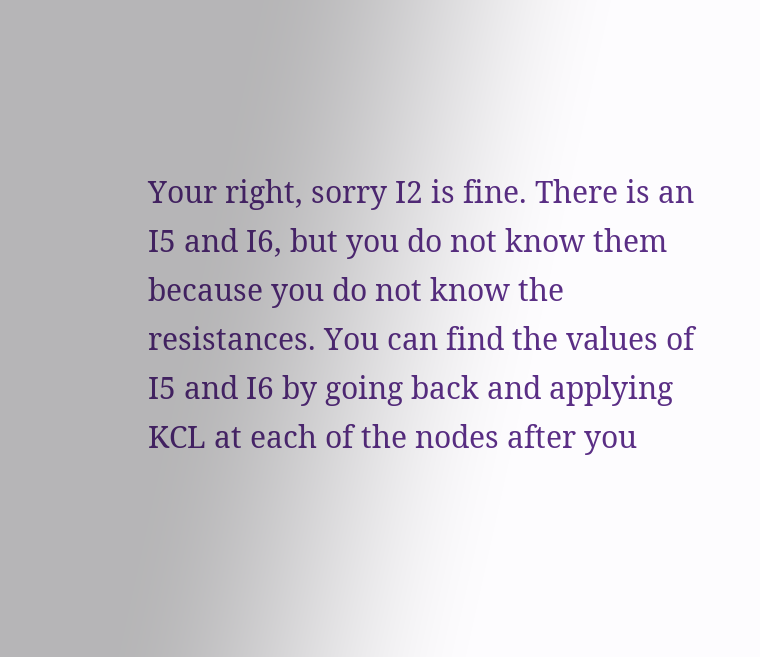Your right, sorry I2 is fine. There is an I5 and I6, but you do not know them because you do not know the resistances. You can find the values of I5 and I6 by going back and applying KCL at each of the nodes after you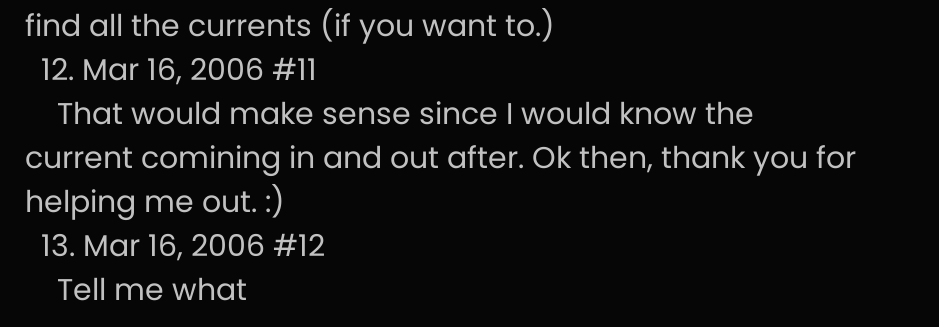find all the currents (if you want to.)
  12. Mar 16, 2006 #11
    That would make sense since I would know the current comining in and out after. Ok then, thank you for helping me out. :)
  13. Mar 16, 2006 #12
    Tell me what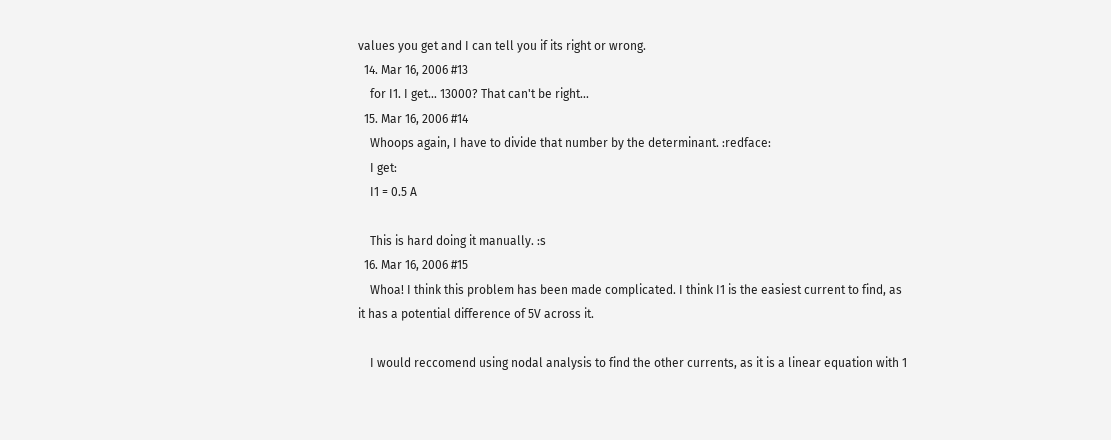values you get and I can tell you if its right or wrong.
  14. Mar 16, 2006 #13
    for I1. I get... 13000? That can't be right...
  15. Mar 16, 2006 #14
    Whoops again, I have to divide that number by the determinant. :redface:
    I get:
    I1 = 0.5 A

    This is hard doing it manually. :s
  16. Mar 16, 2006 #15
    Whoa! I think this problem has been made complicated. I think I1 is the easiest current to find, as it has a potential difference of 5V across it.

    I would reccomend using nodal analysis to find the other currents, as it is a linear equation with 1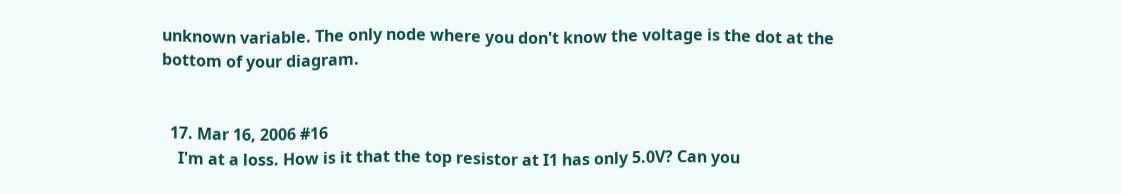unknown variable. The only node where you don't know the voltage is the dot at the bottom of your diagram.


  17. Mar 16, 2006 #16
    I'm at a loss. How is it that the top resistor at I1 has only 5.0V? Can you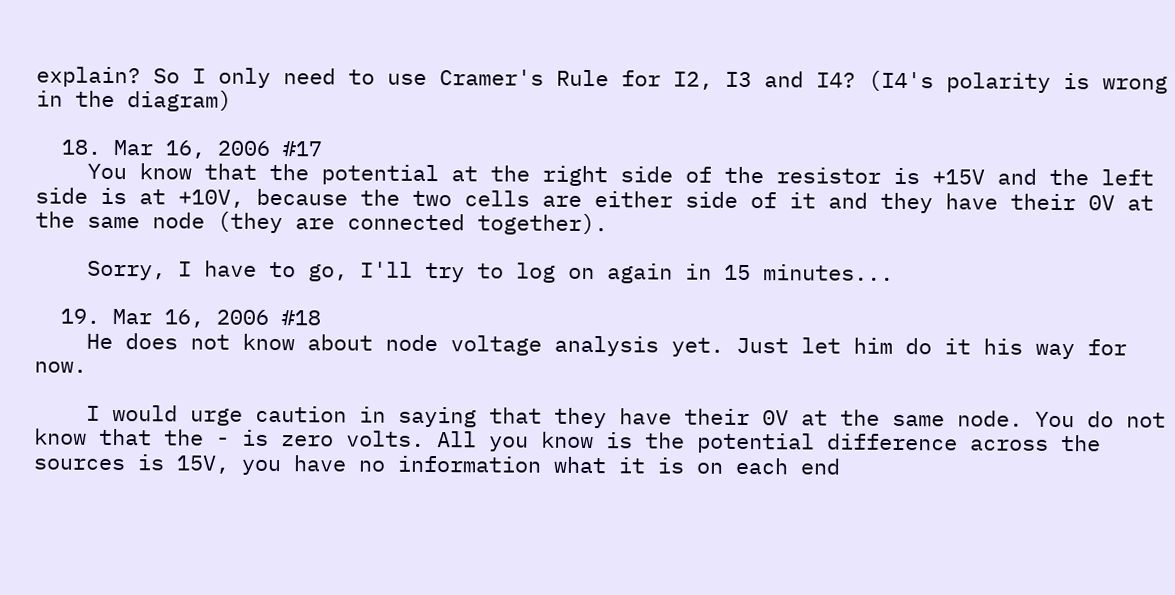explain? So I only need to use Cramer's Rule for I2, I3 and I4? (I4's polarity is wrong in the diagram)

  18. Mar 16, 2006 #17
    You know that the potential at the right side of the resistor is +15V and the left side is at +10V, because the two cells are either side of it and they have their 0V at the same node (they are connected together).

    Sorry, I have to go, I'll try to log on again in 15 minutes...

  19. Mar 16, 2006 #18
    He does not know about node voltage analysis yet. Just let him do it his way for now.

    I would urge caution in saying that they have their 0V at the same node. You do not know that the - is zero volts. All you know is the potential difference across the sources is 15V, you have no information what it is on each end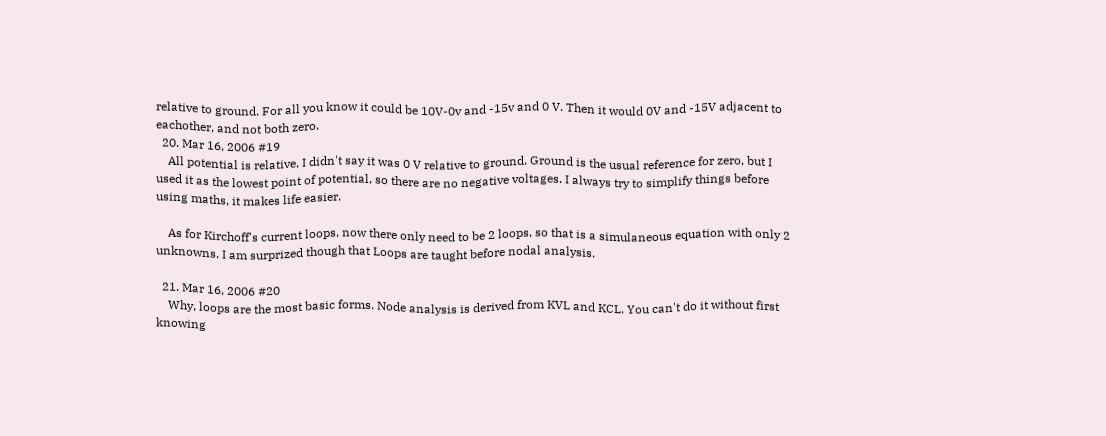relative to ground. For all you know it could be 10V-0v and -15v and 0 V. Then it would 0V and -15V adjacent to eachother, and not both zero.
  20. Mar 16, 2006 #19
    All potential is relative, I didn't say it was 0 V relative to ground. Ground is the usual reference for zero, but I used it as the lowest point of potential, so there are no negative voltages. I always try to simplify things before using maths, it makes life easier.

    As for Kirchoff's current loops, now there only need to be 2 loops, so that is a simulaneous equation with only 2 unknowns. I am surprized though that Loops are taught before nodal analysis.

  21. Mar 16, 2006 #20
    Why, loops are the most basic forms. Node analysis is derived from KVL and KCL. You can't do it without first knowing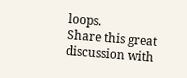loops.
Share this great discussion with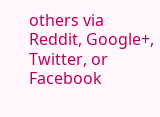others via Reddit, Google+, Twitter, or Facebook